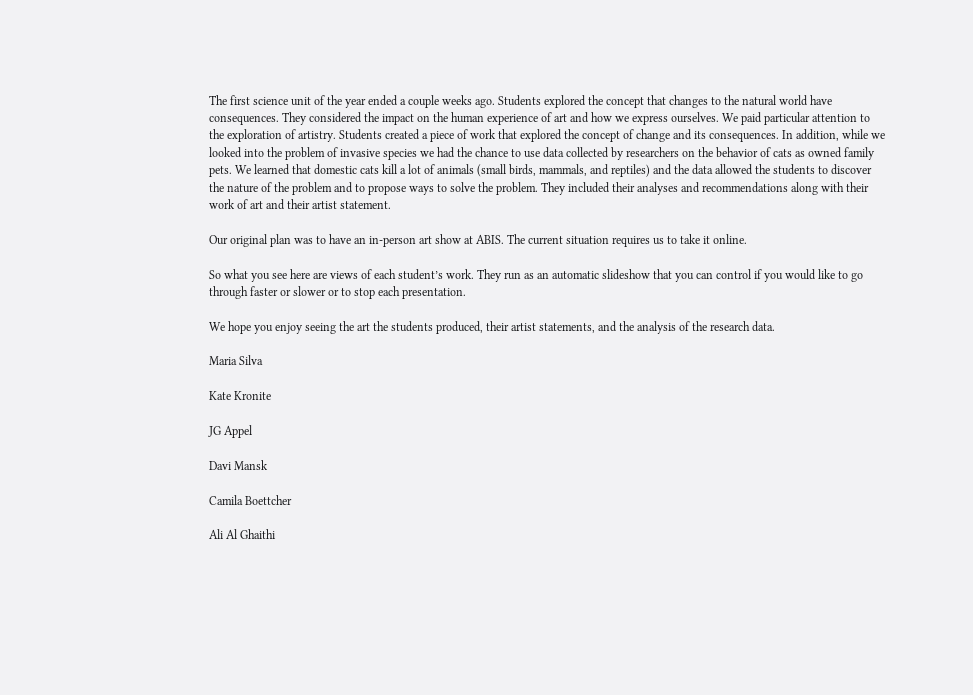The first science unit of the year ended a couple weeks ago. Students explored the concept that changes to the natural world have consequences. They considered the impact on the human experience of art and how we express ourselves. We paid particular attention to the exploration of artistry. Students created a piece of work that explored the concept of change and its consequences. In addition, while we looked into the problem of invasive species we had the chance to use data collected by researchers on the behavior of cats as owned family pets. We learned that domestic cats kill a lot of animals (small birds, mammals, and reptiles) and the data allowed the students to discover the nature of the problem and to propose ways to solve the problem. They included their analyses and recommendations along with their work of art and their artist statement.

Our original plan was to have an in-person art show at ABIS. The current situation requires us to take it online.

So what you see here are views of each student’s work. They run as an automatic slideshow that you can control if you would like to go through faster or slower or to stop each presentation.

We hope you enjoy seeing the art the students produced, their artist statements, and the analysis of the research data.

Maria Silva

Kate Kronite

JG Appel

Davi Mansk

Camila Boettcher

Ali Al Ghaithi